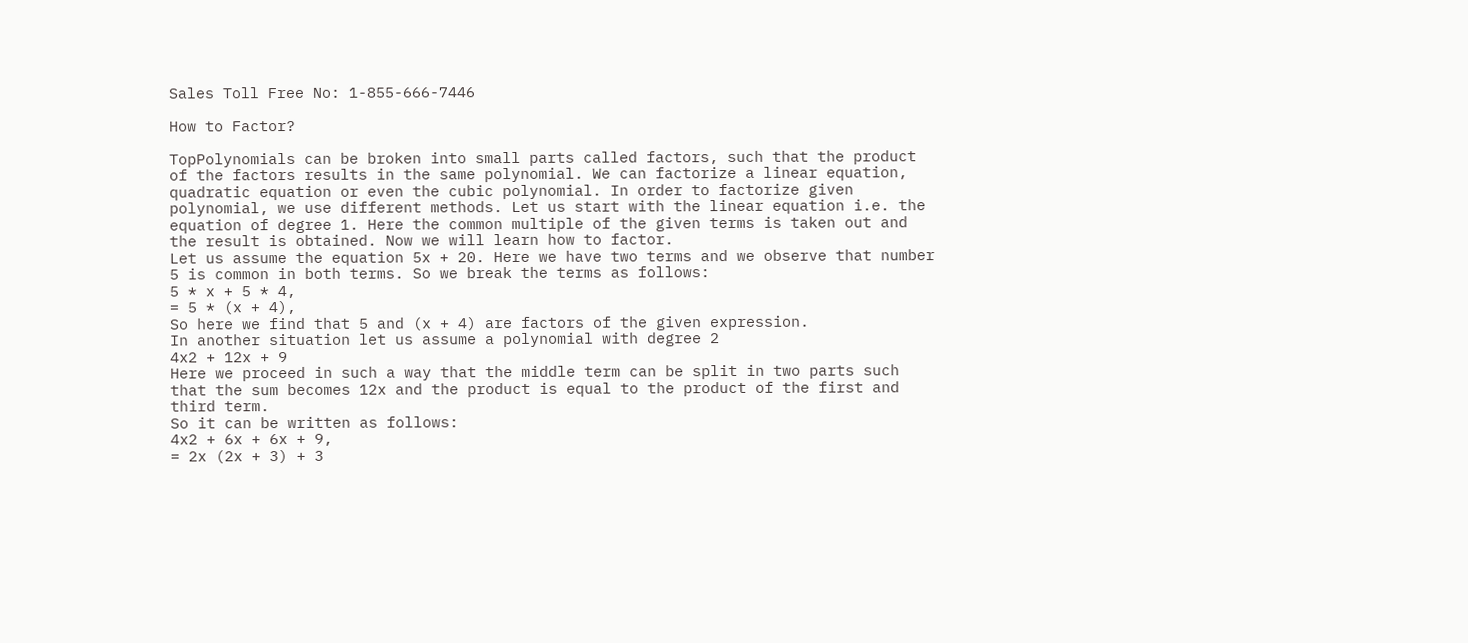Sales Toll Free No: 1-855-666-7446

How to Factor?

TopPolynomials can be broken into small parts called factors, such that the product of the factors results in the same polynomial. We can factorize a linear equation, quadratic equation or even the cubic polynomial. In order to factorize given polynomial, we use different methods. Let us start with the linear equation i.e. the equation of degree 1. Here the common multiple of the given terms is taken out and the result is obtained. Now we will learn how to factor.
Let us assume the equation 5x + 20. Here we have two terms and we observe that number 5 is common in both terms. So we break the terms as follows:
5 * x + 5 * 4,
= 5 * (x + 4),
So here we find that 5 and (x + 4) are factors of the given expression.
In another situation let us assume a polynomial with degree 2
4x2 + 12x + 9
Here we proceed in such a way that the middle term can be split in two parts such that the sum becomes 12x and the product is equal to the product of the first and third term.
So it can be written as follows:
4x2 + 6x + 6x + 9,
= 2x (2x + 3) + 3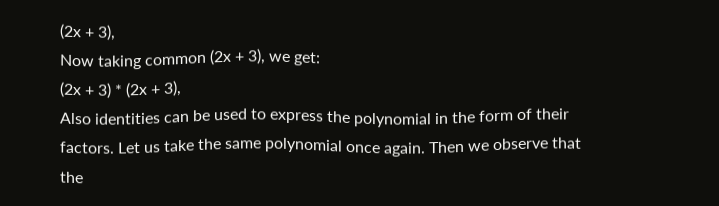(2x + 3),
Now taking common (2x + 3), we get:
(2x + 3) * (2x + 3),
Also identities can be used to express the polynomial in the form of their factors. Let us take the same polynomial once again. Then we observe that the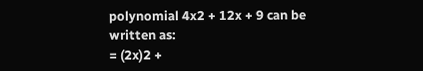polynomial 4x2 + 12x + 9 can be written as:
= (2x)2 +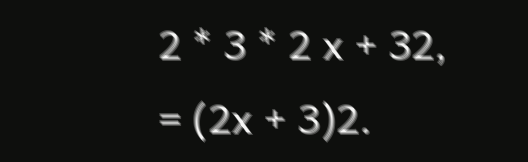2 * 3 * 2 x + 32,
= (2x + 3)2.